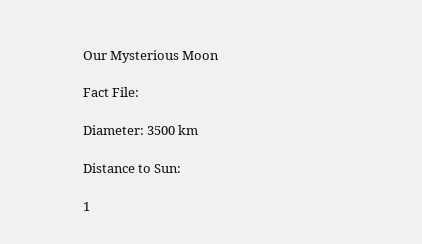Our Mysterious Moon

Fact File:

Diameter: 3500 km

Distance to Sun:

1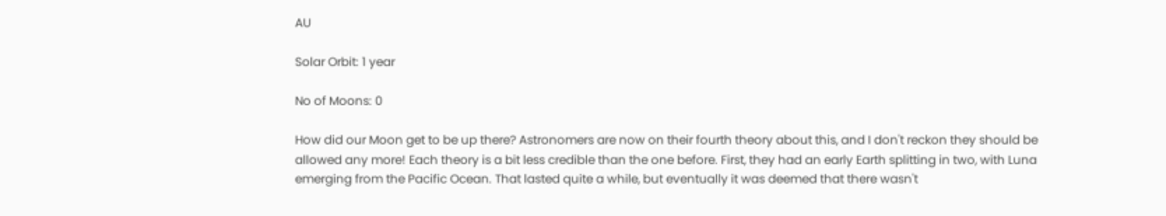AU

Solar Orbit: 1 year

No of Moons: 0

How did our Moon get to be up there? Astronomers are now on their fourth theory about this, and I don't reckon they should be allowed any more! Each theory is a bit less credible than the one before. First, they had an early Earth splitting in two, with Luna emerging from the Pacific Ocean. That lasted quite a while, but eventually it was deemed that there wasn't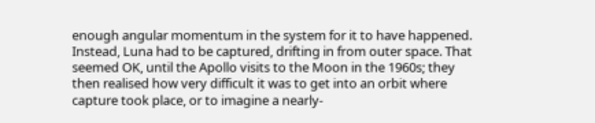enough angular momentum in the system for it to have happened. Instead, Luna had to be captured, drifting in from outer space. That seemed OK, until the Apollo visits to the Moon in the 1960s; they then realised how very difficult it was to get into an orbit where capture took place, or to imagine a nearly-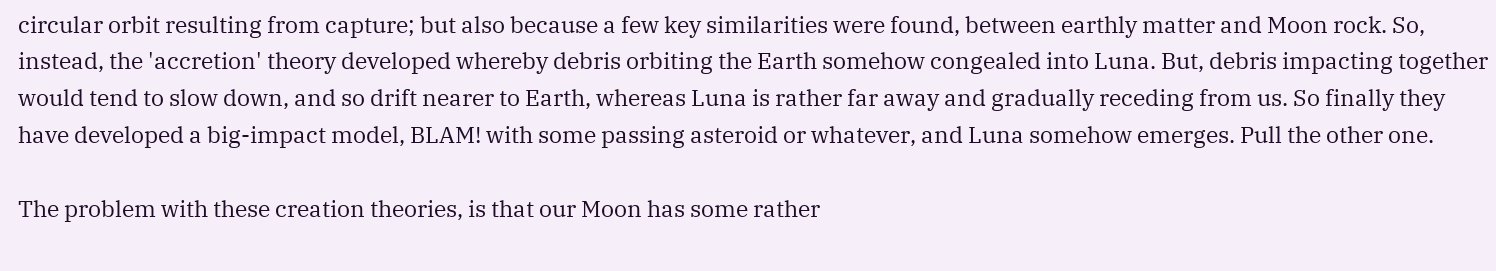circular orbit resulting from capture; but also because a few key similarities were found, between earthly matter and Moon rock. So, instead, the 'accretion' theory developed whereby debris orbiting the Earth somehow congealed into Luna. But, debris impacting together would tend to slow down, and so drift nearer to Earth, whereas Luna is rather far away and gradually receding from us. So finally they have developed a big-impact model, BLAM! with some passing asteroid or whatever, and Luna somehow emerges. Pull the other one.

The problem with these creation theories, is that our Moon has some rather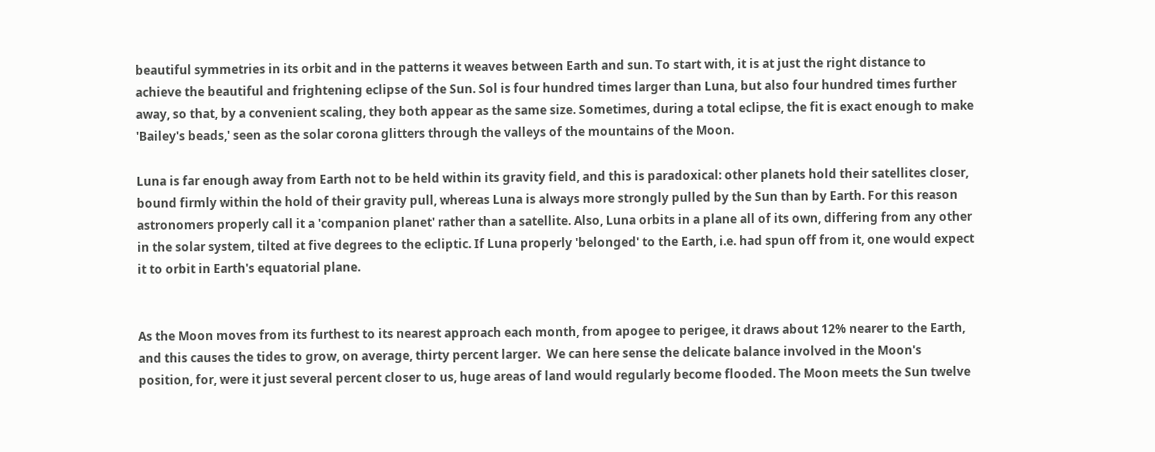beautiful symmetries in its orbit and in the patterns it weaves between Earth and sun. To start with, it is at just the right distance to achieve the beautiful and frightening eclipse of the Sun. Sol is four hundred times larger than Luna, but also four hundred times further away, so that, by a convenient scaling, they both appear as the same size. Sometimes, during a total eclipse, the fit is exact enough to make 'Bailey's beads,' seen as the solar corona glitters through the valleys of the mountains of the Moon.

Luna is far enough away from Earth not to be held within its gravity field, and this is paradoxical: other planets hold their satellites closer, bound firmly within the hold of their gravity pull, whereas Luna is always more strongly pulled by the Sun than by Earth. For this reason astronomers properly call it a 'companion planet' rather than a satellite. Also, Luna orbits in a plane all of its own, differing from any other in the solar system, tilted at five degrees to the ecliptic. If Luna properly 'belonged' to the Earth, i.e. had spun off from it, one would expect it to orbit in Earth's equatorial plane.


As the Moon moves from its furthest to its nearest approach each month, from apogee to perigee, it draws about 12% nearer to the Earth, and this causes the tides to grow, on average, thirty percent larger.  We can here sense the delicate balance involved in the Moon's position, for, were it just several percent closer to us, huge areas of land would regularly become flooded. The Moon meets the Sun twelve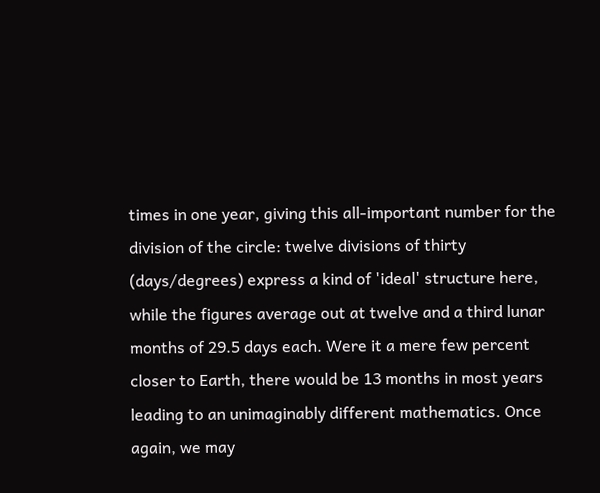times in one year, giving this all‑important number for the division of the circle: twelve divisions of thirty (days/degrees) express a kind of 'ideal' structure here, while the figures average out at twelve and a third lunar months of 29.5 days each. Were it a mere few percent closer to Earth, there would be 13 months in most years leading to an unimaginably different mathematics. Once again, we may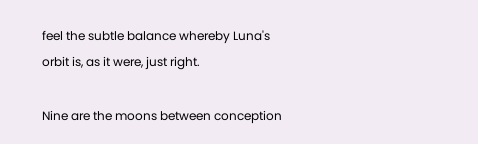feel the subtle balance whereby Luna's orbit is, as it were, just right.

Nine are the moons between conception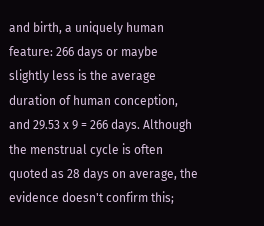and birth, a uniquely human feature: 266 days or maybe slightly less is the average duration of human conception, and 29.53 x 9 = 266 days. Although the menstrual cycle is often quoted as 28 days on average, the evidence doesn't confirm this;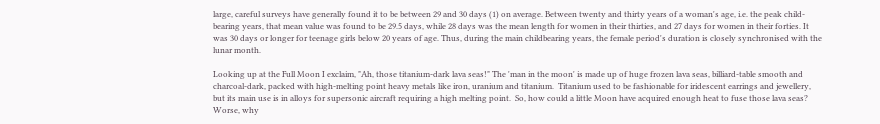large, careful surveys have generally found it to be between 29 and 30 days (1) on average. Between twenty and thirty years of a woman's age, i.e. the peak child-bearing years, that mean value was found to be 29.5 days, while 28 days was the mean length for women in their thirties, and 27 days for women in their forties. It was 30 days or longer for teenage girls below 20 years of age. Thus, during the main childbearing years, the female period's duration is closely synchronised with the lunar month.

Looking up at the Full Moon I exclaim, "Ah, those titanium-dark lava seas!" The 'man in the moon' is made up of huge frozen lava seas, billiard‑table smooth and charcoal‑dark, packed with high‑melting point heavy metals like iron, uranium and titanium.  Titanium used to be fashionable for iridescent earrings and jewellery, but its main use is in alloys for supersonic aircraft requiring a high melting point.  So, how could a little Moon have acquired enough heat to fuse those lava seas? Worse, why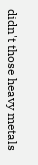didn't those heavy metals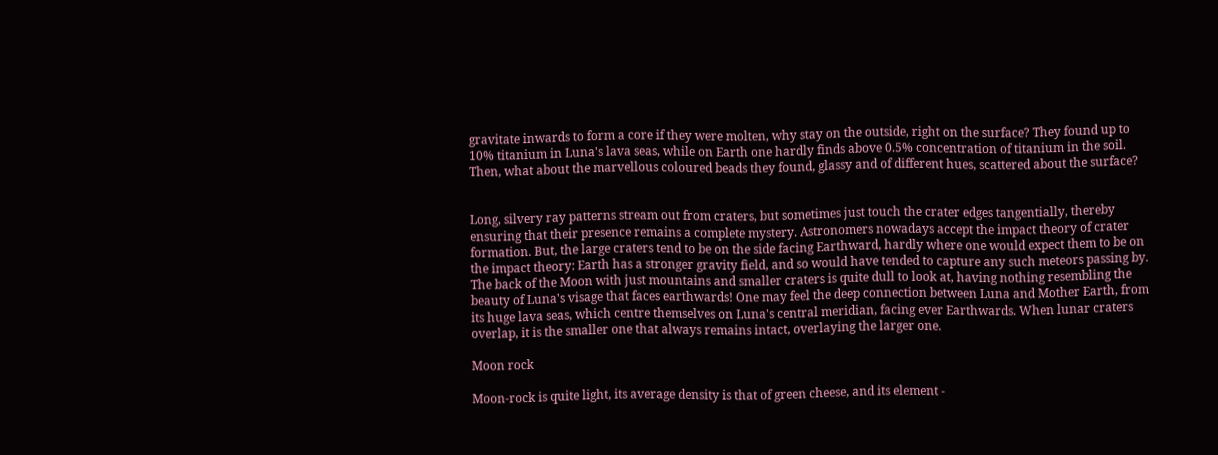gravitate inwards to form a core if they were molten, why stay on the outside, right on the surface? They found up to 10% titanium in Luna's lava seas, while on Earth one hardly finds above 0.5% concentration of titanium in the soil.  Then, what about the marvellous coloured beads they found, glassy and of different hues, scattered about the surface?


Long, silvery ray patterns stream out from craters, but sometimes just touch the crater edges tangentially, thereby ensuring that their presence remains a complete mystery. Astronomers nowadays accept the impact theory of crater formation. But, the large craters tend to be on the side facing Earthward, hardly where one would expect them to be on the impact theory: Earth has a stronger gravity field, and so would have tended to capture any such meteors passing by. The back of the Moon with just mountains and smaller craters is quite dull to look at, having nothing resembling the beauty of Luna's visage that faces earthwards! One may feel the deep connection between Luna and Mother Earth, from its huge lava seas, which centre themselves on Luna's central meridian, facing ever Earthwards. When lunar craters overlap, it is the smaller one that always remains intact, overlaying the larger one.

Moon rock

Moon-rock is quite light, its average density is that of green cheese, and its element -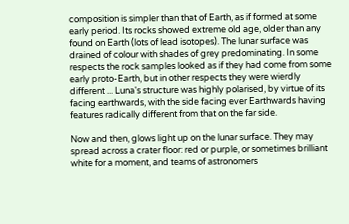composition is simpler than that of Earth, as if formed at some early period. Its rocks showed extreme old age, older than any found on Earth (lots of lead isotopes). The lunar surface was drained of colour with shades of grey predominating. In some respects the rock samples looked as if they had come from some early proto-Earth, but in other respects they were wierdly different ... Luna's structure was highly polarised, by virtue of its facing earthwards, with the side facing ever Earthwards having features radically different from that on the far side.

Now and then, glows light up on the lunar surface. They may spread across a crater floor: red or purple, or sometimes brilliant white for a moment, and teams of astronomers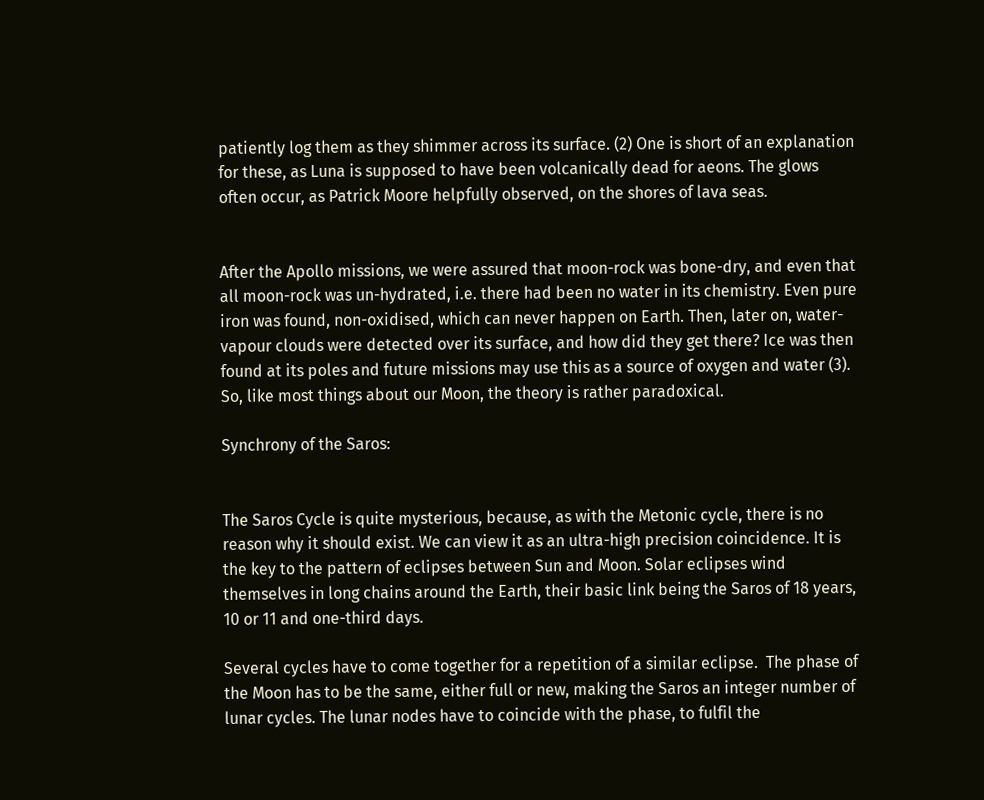patiently log them as they shimmer across its surface. (2) One is short of an explanation for these, as Luna is supposed to have been volcanically dead for aeons. The glows often occur, as Patrick Moore helpfully observed, on the shores of lava seas.


After the Apollo missions, we were assured that moon-rock was bone-dry, and even that all moon-rock was un-hydrated, i.e. there had been no water in its chemistry. Even pure iron was found, non-oxidised, which can never happen on Earth. Then, later on, water-vapour clouds were detected over its surface, and how did they get there? Ice was then found at its poles and future missions may use this as a source of oxygen and water (3). So, like most things about our Moon, the theory is rather paradoxical.

Synchrony of the Saros:


The Saros Cycle is quite mysterious, because, as with the Metonic cycle, there is no reason why it should exist. We can view it as an ultra-high precision coincidence. It is the key to the pattern of eclipses between Sun and Moon. Solar eclipses wind themselves in long chains around the Earth, their basic link being the Saros of 18 years, 10 or 11 and one-third days.

Several cycles have to come together for a repetition of a similar eclipse.  The phase of the Moon has to be the same, either full or new, making the Saros an integer number of lunar cycles. The lunar nodes have to coincide with the phase, to fulfil the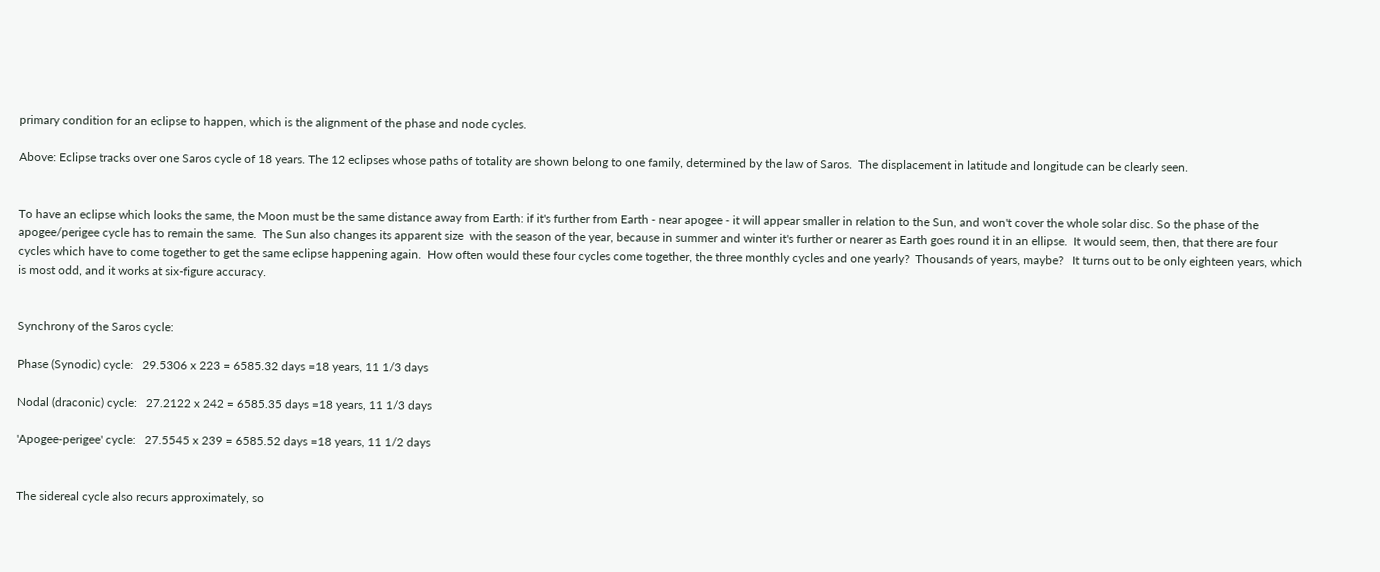primary condition for an eclipse to happen, which is the alignment of the phase and node cycles.

Above: Eclipse tracks over one Saros cycle of 18 years. The 12 eclipses whose paths of totality are shown belong to one family, determined by the law of Saros.  The displacement in latitude and longitude can be clearly seen.


To have an eclipse which looks the same, the Moon must be the same distance away from Earth: if it's further from Earth ‑ near apogee ‑ it will appear smaller in relation to the Sun, and won't cover the whole solar disc. So the phase of the apogee/perigee cycle has to remain the same.  The Sun also changes its apparent size  with the season of the year, because in summer and winter it's further or nearer as Earth goes round it in an ellipse.  It would seem, then, that there are four cycles which have to come together to get the same eclipse happening again.  How often would these four cycles come together, the three monthly cycles and one yearly?  Thousands of years, maybe?   It turns out to be only eighteen years, which is most odd, and it works at six-figure accuracy.


Synchrony of the Saros cycle:

Phase (Synodic) cycle:   29.5306 x 223 = 6585.32 days =18 years, 11 1/3 days

Nodal (draconic) cycle:   27.2122 x 242 = 6585.35 days =18 years, 11 1/3 days

'Apogee‑perigee' cycle:   27.5545 x 239 = 6585.52 days =18 years, 11 1/2 days


The sidereal cycle also recurs approximately, so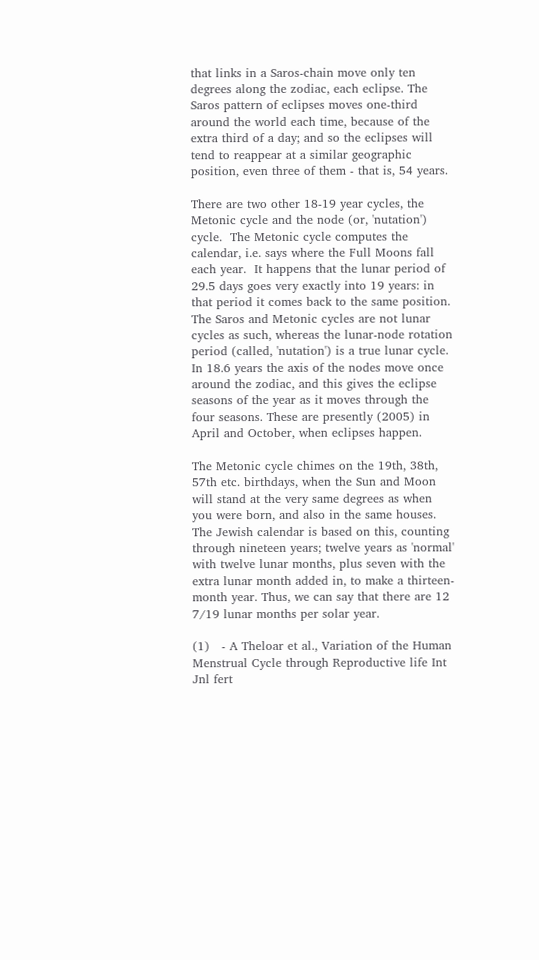that links in a Saros-chain move only ten degrees along the zodiac, each eclipse. The Saros pattern of eclipses moves one-third around the world each time, because of the extra third of a day; and so the eclipses will tend to reappear at a similar geographic position, even three of them ‑ that is, 54 years.

There are two other 18‑19 year cycles, the Metonic cycle and the node (or, 'nutation') cycle.  The Metonic cycle computes the calendar, i.e. says where the Full Moons fall each year.  It happens that the lunar period of 29.5 days goes very exactly into 19 years: in that period it comes back to the same position. The Saros and Metonic cycles are not lunar cycles as such, whereas the lunar-node rotation period (called, 'nutation') is a true lunar cycle.  In 18.6 years the axis of the nodes move once around the zodiac, and this gives the eclipse seasons of the year as it moves through the four seasons. These are presently (2005) in April and October, when eclipses happen.

The Metonic cycle chimes on the 19th, 38th, 57th etc. birthdays, when the Sun and Moon will stand at the very same degrees as when you were born, and also in the same houses. The Jewish calendar is based on this, counting through nineteen years; twelve years as 'normal' with twelve lunar months, plus seven with the extra lunar month added in, to make a thirteen-month year. Thus, we can say that there are 12 7/19 lunar months per solar year.

(1)   - A Theloar et al., Variation of the Human Menstrual Cycle through Reproductive life Int Jnl fert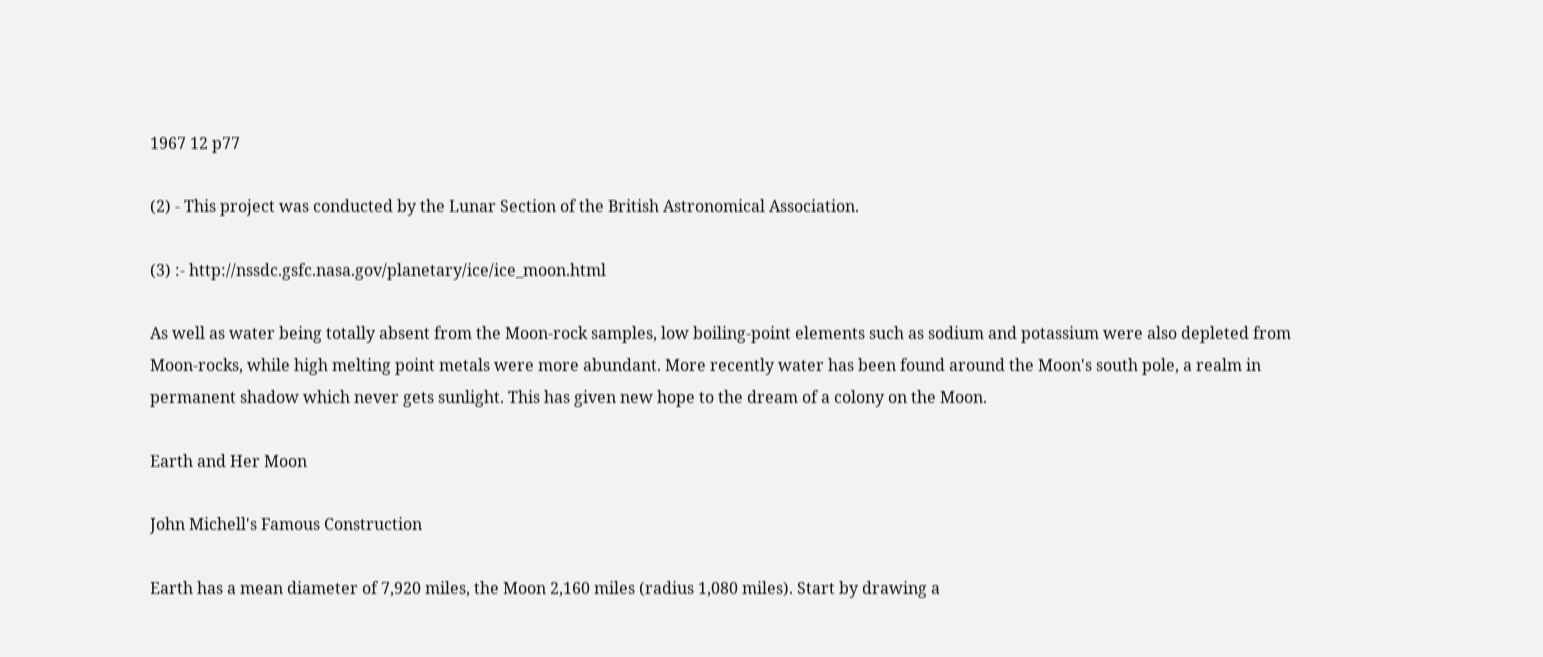1967 12 p77

(2) - This project was conducted by the Lunar Section of the British Astronomical Association.

(3) :- http://nssdc.gsfc.nasa.gov/planetary/ice/ice_moon.html

As well as water being totally absent from the Moon-rock samples, low boiling-point elements such as sodium and potassium were also depleted from Moon-rocks, while high melting point metals were more abundant. More recently water has been found around the Moon's south pole, a realm in permanent shadow which never gets sunlight. This has given new hope to the dream of a colony on the Moon.

Earth and Her Moon

John Michell's Famous Construction

Earth has a mean diameter of 7,920 miles, the Moon 2,160 miles (radius 1,080 miles). Start by drawing a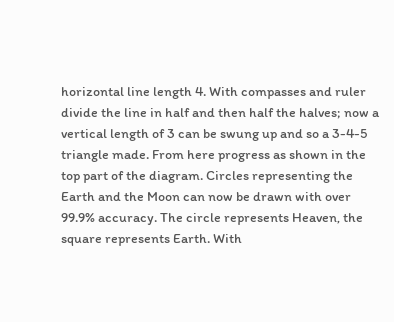horizontal line length 4. With compasses and ruler divide the line in half and then half the halves; now a vertical length of 3 can be swung up and so a 3-4-5 triangle made. From here progress as shown in the top part of the diagram. Circles representing the Earth and the Moon can now be drawn with over 99.9% accuracy. The circle represents Heaven, the square represents Earth. With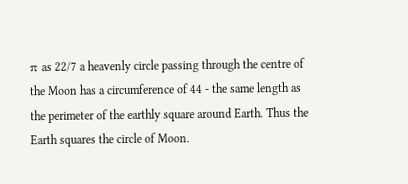π as 22/7 a heavenly circle passing through the centre of the Moon has a circumference of 44 - the same length as the perimeter of the earthly square around Earth. Thus the Earth squares the circle of Moon.